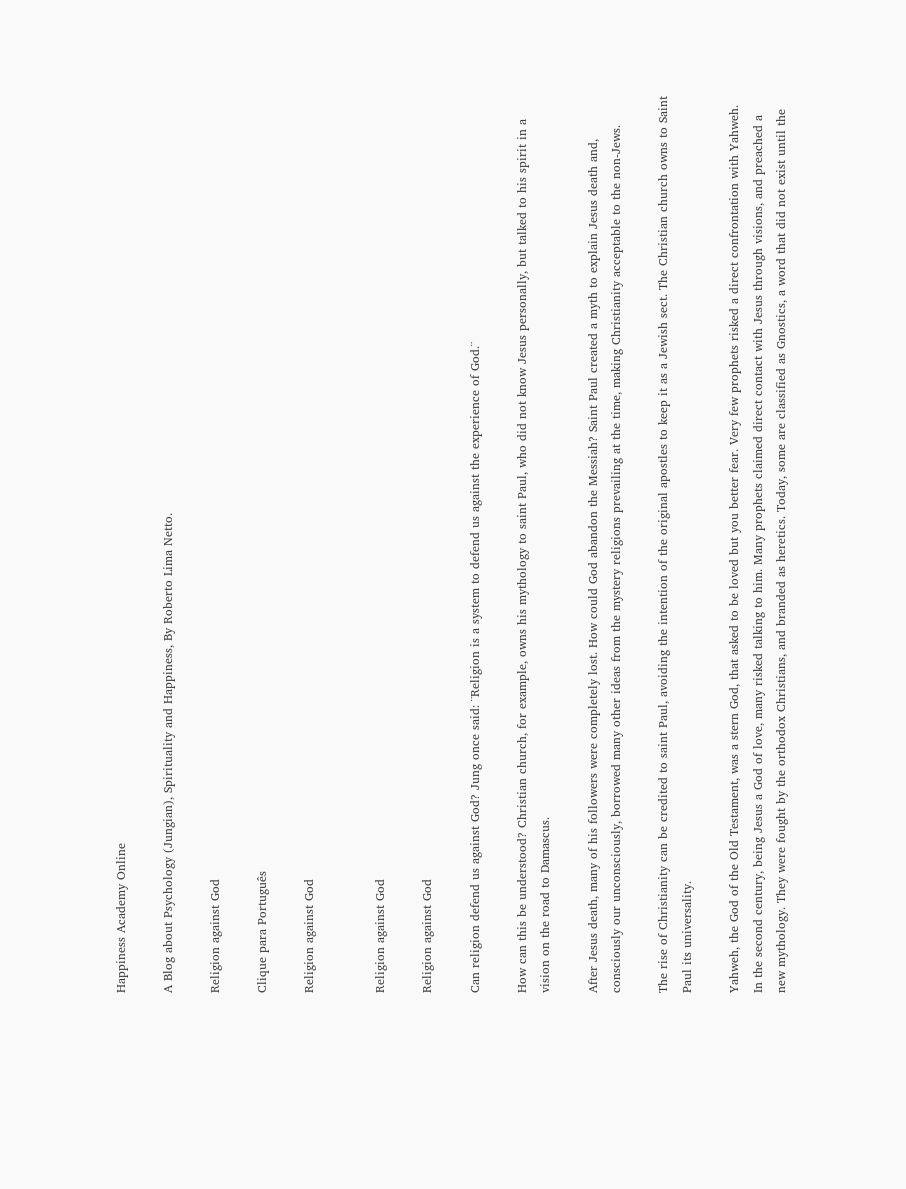Happiness Academy Online

A Blog about Psychology (Jungian), Spirituality and Happiness, By Roberto Lima Netto.

Religion against God

Clique para Português

Religion against God


Religion against God

Religion against God

Can religion defend us against God? Jung once said: ¨Religion is a system to defend us against the experience of God.¨

How can this be understood? Christian church, for example, owns his mythology to saint Paul, who did not know Jesus personally, but talked to his spirit in a vision on the road to Damascus.

After Jesus death, many of his followers were completely lost. How could God abandon the Messiah? Saint Paul created a myth to explain Jesus death and, consciously our unconsciously, borrowed many other ideas from the mystery religions prevailing at the time, making Christianity acceptable to the non-Jews.

The rise of Christianity can be credited to saint Paul, avoiding the intention of the original apostles to keep it as a Jewish sect. The Christian church owns to Saint Paul its universality.

Yahweh, the God of the Old Testament, was a stern God, that asked to be loved but you better fear. Very few prophets risked a direct confrontation with Yahweh. In the second century, being Jesus a God of love, many risked talking to him. Many prophets claimed direct contact with Jesus through visions, and preached a new mythology. They were fought by the orthodox Christians, and branded as heretics. Today, some are classified as Gnostics, a word that did not exist until the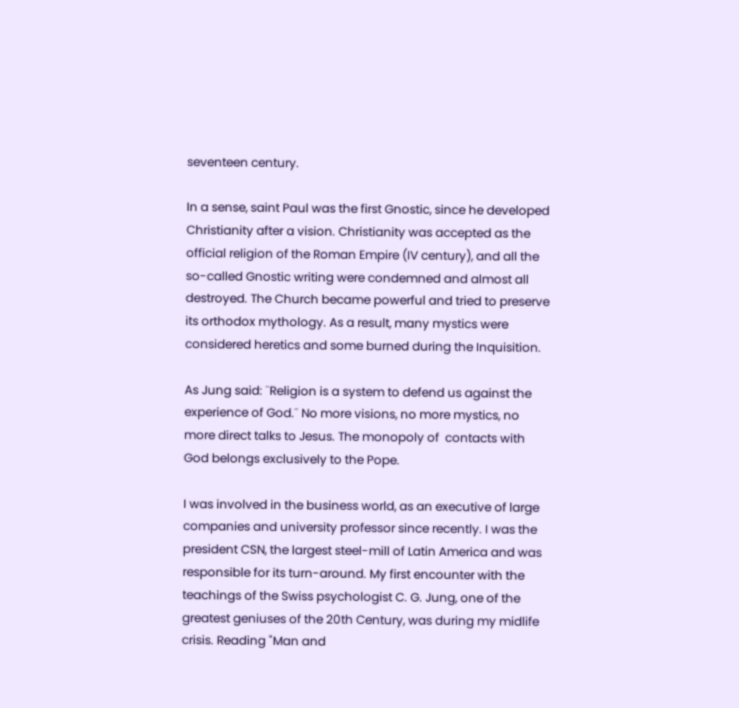seventeen century.

In a sense, saint Paul was the first Gnostic, since he developed Christianity after a vision. Christianity was accepted as the official religion of the Roman Empire (IV century), and all the so-called Gnostic writing were condemned and almost all destroyed. The Church became powerful and tried to preserve its orthodox mythology. As a result, many mystics were considered heretics and some burned during the Inquisition.

As Jung said: ¨Religion is a system to defend us against the experience of God.¨ No more visions, no more mystics, no more direct talks to Jesus. The monopoly of  contacts with God belongs exclusively to the Pope.

I was involved in the business world, as an executive of large companies and university professor since recently. I was the president CSN, the largest steel-mill of Latin America and was responsible for its turn-around. My first encounter with the teachings of the Swiss psychologist C. G. Jung, one of the greatest geniuses of the 20th Century, was during my midlife crisis. Reading "Man and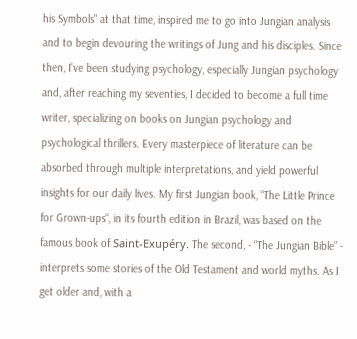his Symbols" at that time, inspired me to go into Jungian analysis and to begin devouring the writings of Jung and his disciples. Since then, I've been studying psychology, especially Jungian psychology and, after reaching my seventies, I decided to become a full time writer, specializing on books on Jungian psychology and psychological thrillers. Every masterpiece of literature can be absorbed through multiple interpretations, and yield powerful insights for our daily lives. My first Jungian book, “The Little Prince for Grown-ups“, in its fourth edition in Brazil, was based on the famous book of Saint-Exupéry. The second, - “The Jungian Bible” - interprets some stories of the Old Testament and world myths. As I get older and, with a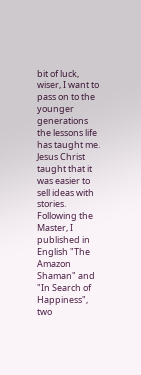bit of luck, wiser, I want to pass on to the younger generations the lessons life has taught me. Jesus Christ taught that it was easier to sell ideas with stories. Following the Master, I published in English "The Amazon Shaman" and "In Search of Happiness", two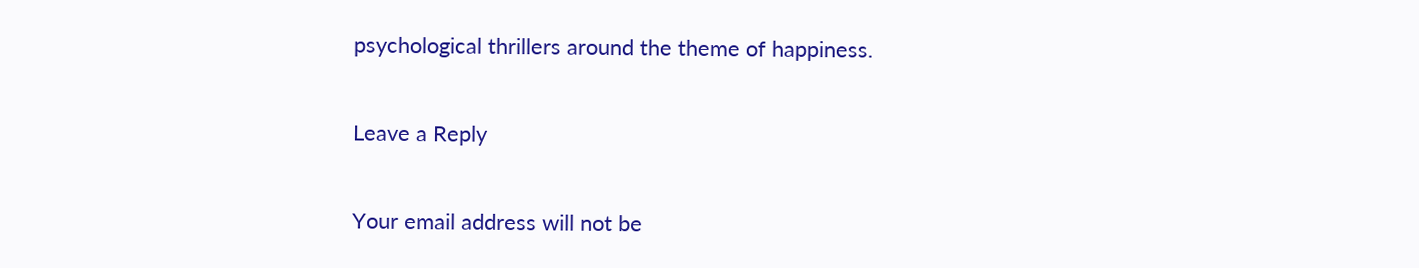psychological thrillers around the theme of happiness.

Leave a Reply

Your email address will not be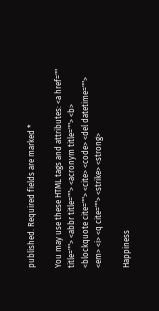published. Required fields are marked *

You may use these HTML tags and attributes: <a href="" title=""> <abbr title=""> <acronym title=""> <b> <blockquote cite=""> <cite> <code> <del datetime=""> <em> <i> <q cite=""> <strike> <strong>

Happiness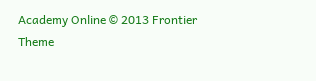Academy Online © 2013 Frontier Theme